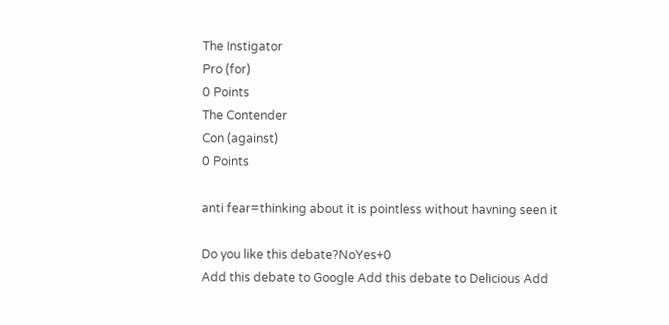The Instigator
Pro (for)
0 Points
The Contender
Con (against)
0 Points

anti fear=thinking about it is pointless without havning seen it

Do you like this debate?NoYes+0
Add this debate to Google Add this debate to Delicious Add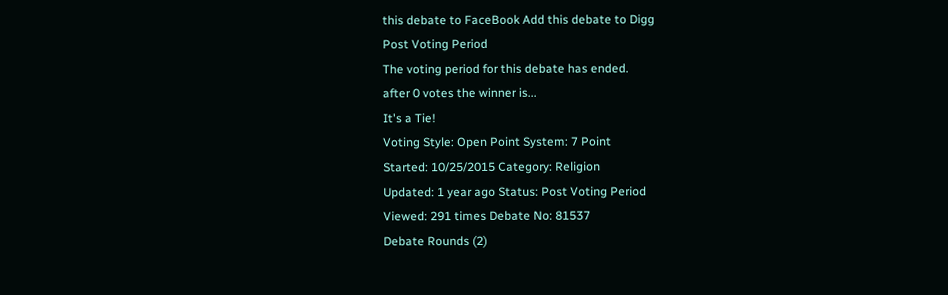this debate to FaceBook Add this debate to Digg
Post Voting Period
The voting period for this debate has ended.
after 0 votes the winner is...
It's a Tie!
Voting Style: Open Point System: 7 Point
Started: 10/25/2015 Category: Religion
Updated: 1 year ago Status: Post Voting Period
Viewed: 291 times Debate No: 81537
Debate Rounds (2)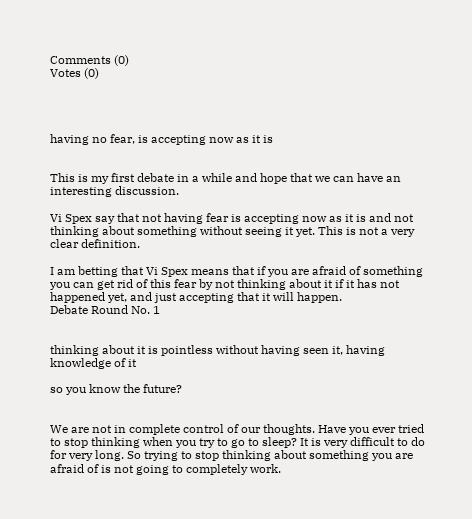Comments (0)
Votes (0)




having no fear, is accepting now as it is


This is my first debate in a while and hope that we can have an interesting discussion.

Vi Spex say that not having fear is accepting now as it is and not thinking about something without seeing it yet. This is not a very clear definition.

I am betting that Vi Spex means that if you are afraid of something you can get rid of this fear by not thinking about it if it has not happened yet, and just accepting that it will happen.
Debate Round No. 1


thinking about it is pointless without having seen it, having knowledge of it

so you know the future?


We are not in complete control of our thoughts. Have you ever tried to stop thinking when you try to go to sleep? It is very difficult to do for very long. So trying to stop thinking about something you are afraid of is not going to completely work.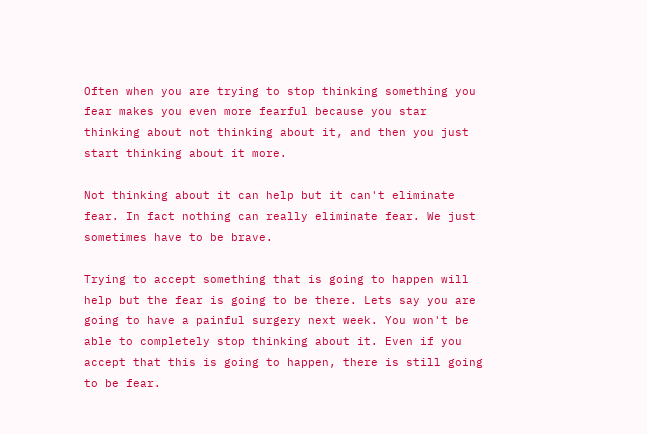Often when you are trying to stop thinking something you fear makes you even more fearful because you star thinking about not thinking about it, and then you just start thinking about it more.

Not thinking about it can help but it can't eliminate fear. In fact nothing can really eliminate fear. We just sometimes have to be brave.

Trying to accept something that is going to happen will help but the fear is going to be there. Lets say you are going to have a painful surgery next week. You won't be able to completely stop thinking about it. Even if you accept that this is going to happen, there is still going to be fear.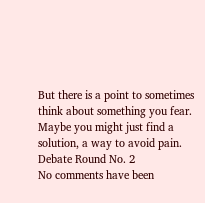But there is a point to sometimes think about something you fear. Maybe you might just find a solution, a way to avoid pain.
Debate Round No. 2
No comments have been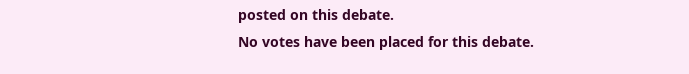posted on this debate.
No votes have been placed for this debate.